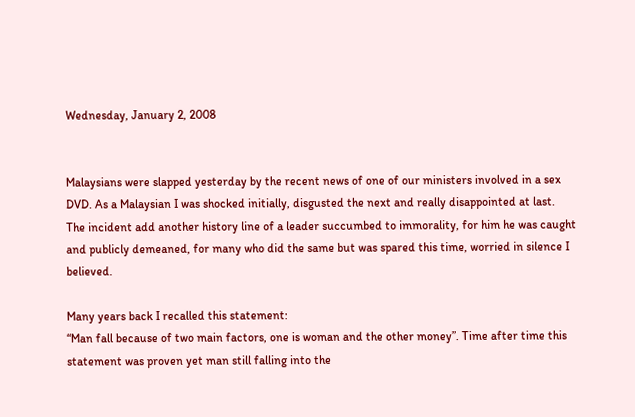Wednesday, January 2, 2008


Malaysians were slapped yesterday by the recent news of one of our ministers involved in a sex DVD. As a Malaysian I was shocked initially, disgusted the next and really disappointed at last. The incident add another history line of a leader succumbed to immorality, for him he was caught and publicly demeaned, for many who did the same but was spared this time, worried in silence I believed.

Many years back I recalled this statement:
“Man fall because of two main factors, one is woman and the other money”. Time after time this statement was proven yet man still falling into the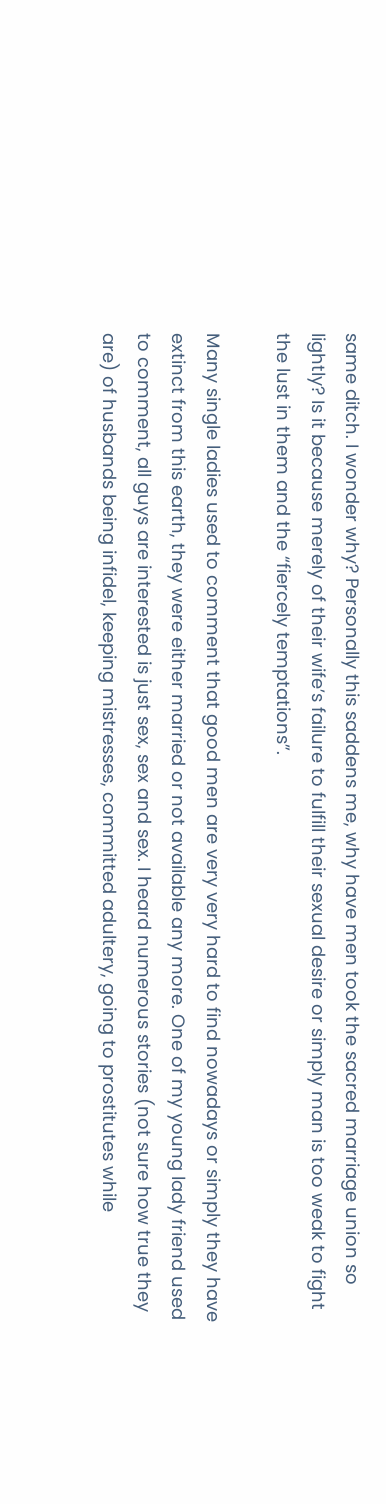same ditch. I wonder why? Personally this saddens me, why have men took the sacred marriage union so lightly? Is it because merely of their wife’s failure to fulfill their sexual desire or simply man is too weak to fight the lust in them and the “fiercely temptations”.

Many single ladies used to comment that good men are very very hard to find nowadays or simply they have extinct from this earth, they were either married or not available any more. One of my young lady friend used to comment, all guys are interested is just sex, sex and sex. I heard numerous stories (not sure how true they are) of husbands being infidel, keeping mistresses, committed adultery, going to prostitutes while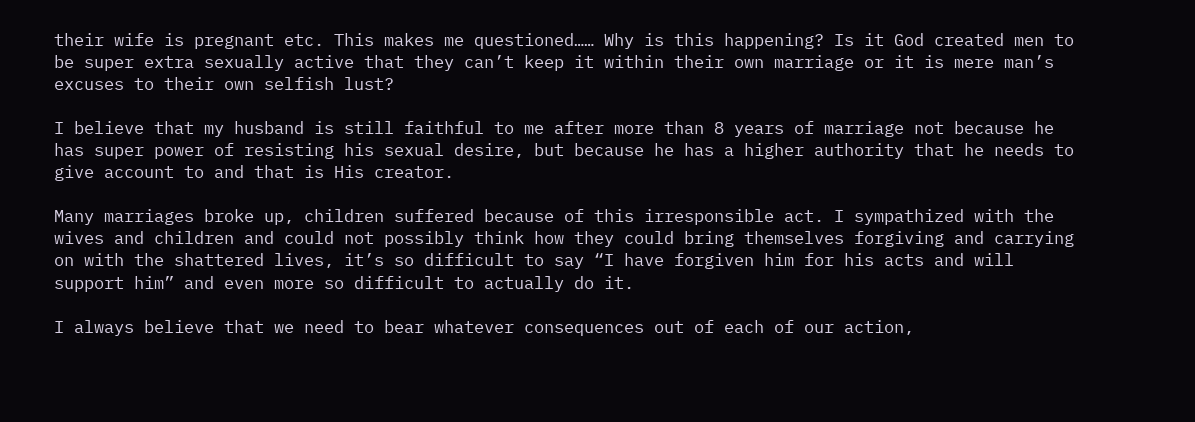their wife is pregnant etc. This makes me questioned…… Why is this happening? Is it God created men to be super extra sexually active that they can’t keep it within their own marriage or it is mere man’s excuses to their own selfish lust?

I believe that my husband is still faithful to me after more than 8 years of marriage not because he has super power of resisting his sexual desire, but because he has a higher authority that he needs to give account to and that is His creator.

Many marriages broke up, children suffered because of this irresponsible act. I sympathized with the wives and children and could not possibly think how they could bring themselves forgiving and carrying on with the shattered lives, it’s so difficult to say “I have forgiven him for his acts and will support him” and even more so difficult to actually do it.

I always believe that we need to bear whatever consequences out of each of our action,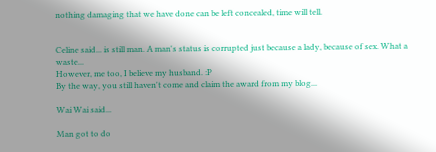nothing damaging that we have done can be left concealed, time will tell.


Celine said... is still man. A man's status is corrupted just because a lady, because of sex. What a waste...
However, me too, I believe my husband. :P
By the way, you still haven't come and claim the award from my blog...

Wai Wai said...

Man got to do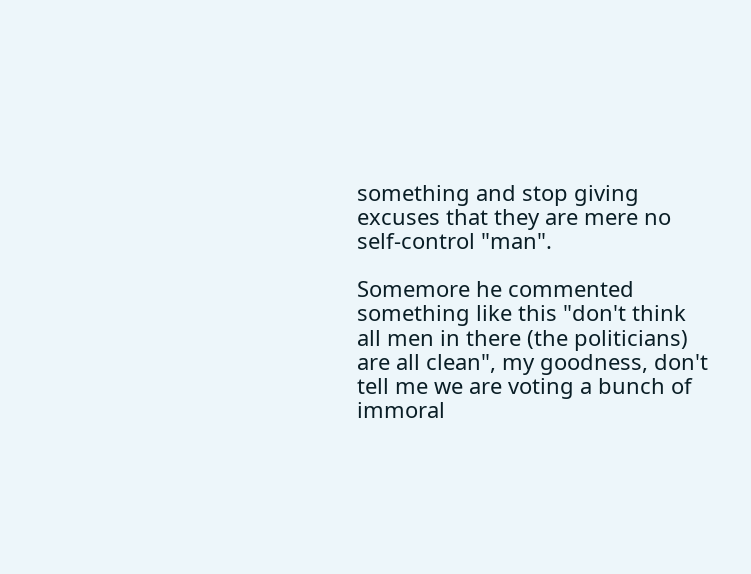something and stop giving excuses that they are mere no self-control "man".

Somemore he commented something like this "don't think all men in there (the politicians) are all clean", my goodness, don't tell me we are voting a bunch of immoral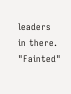leaders in there. "Fainted"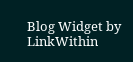Blog Widget by LinkWithin